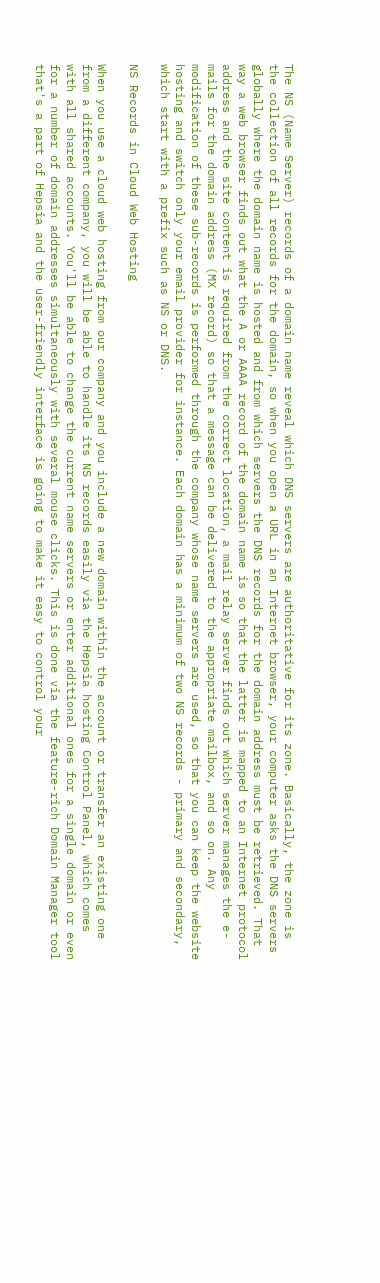The NS (Name Server) records of a domain name reveal which DNS servers are authoritative for its zone. Basically, the zone is the collection of all records for the domain, so when you open a URL in an Internet browser, your computer asks the DNS servers globally where the domain name is hosted and from which servers the DNS records for the domain address must be retrieved. That way a web browser finds out what the A or AAAA record of the domain name is so that the latter is mapped to an Internet protocol address and the site content is required from the correct location, a mail relay server finds out which server manages the e-mails for the domain address (MX record) so that a message can be delivered to the appropriate mailbox, and so on. Any modification of these sub-records is performed through the company whose name servers are used, so that you can keep the website hosting and switch only your email provider for instance. Each domain has a minimum of two NS records - primary and secondary, which start with a prefix such as NS or DNS.

NS Records in Cloud Web Hosting

When you use a cloud web hosting from our company and you include a new domain within the account or transfer an existing one from a different company, you will be able to handle its NS records easily via the Hepsia hosting Control Panel, which comes with all shared accounts. You'll be able to change the current name servers or enter additional ones for a single domain or even for a number of domain addresses simultaneously with several mouse clicks. This is done via the feature-rich Domain Manager tool that's a part of Hepsia and the user-friendly interface is going to make it easy to control your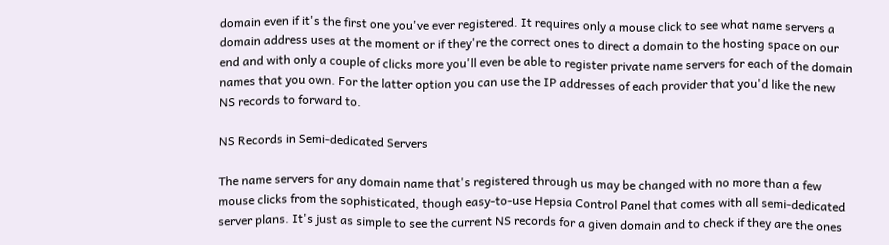domain even if it's the first one you've ever registered. It requires only a mouse click to see what name servers a domain address uses at the moment or if they're the correct ones to direct a domain to the hosting space on our end and with only a couple of clicks more you'll even be able to register private name servers for each of the domain names that you own. For the latter option you can use the IP addresses of each provider that you'd like the new NS records to forward to.

NS Records in Semi-dedicated Servers

The name servers for any domain name that's registered through us may be changed with no more than a few mouse clicks from the sophisticated, though easy-to-use Hepsia Control Panel that comes with all semi-dedicated server plans. It's just as simple to see the current NS records for a given domain and to check if they are the ones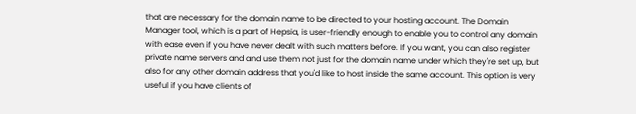that are necessary for the domain name to be directed to your hosting account. The Domain Manager tool, which is a part of Hepsia, is user-friendly enough to enable you to control any domain with ease even if you have never dealt with such matters before. If you want, you can also register private name servers and and use them not just for the domain name under which they're set up, but also for any other domain address that you'd like to host inside the same account. This option is very useful if you have clients of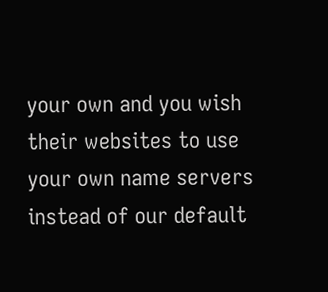your own and you wish their websites to use your own name servers instead of our default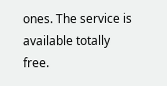ones. The service is available totally free.